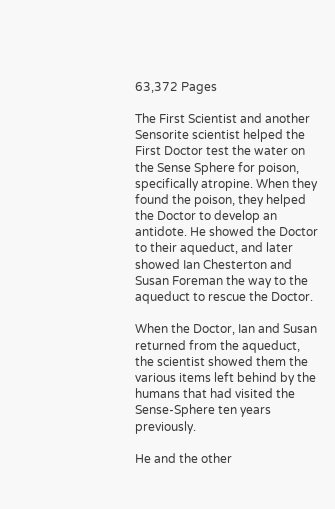63,372 Pages

The First Scientist and another Sensorite scientist helped the First Doctor test the water on the Sense Sphere for poison, specifically atropine. When they found the poison, they helped the Doctor to develop an antidote. He showed the Doctor to their aqueduct, and later showed Ian Chesterton and Susan Foreman the way to the aqueduct to rescue the Doctor.

When the Doctor, Ian and Susan returned from the aqueduct, the scientist showed them the various items left behind by the humans that had visited the Sense-Sphere ten years previously.

He and the other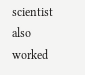scientist also worked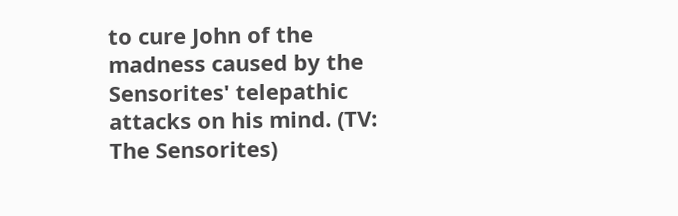to cure John of the madness caused by the Sensorites' telepathic attacks on his mind. (TV: The Sensorites)